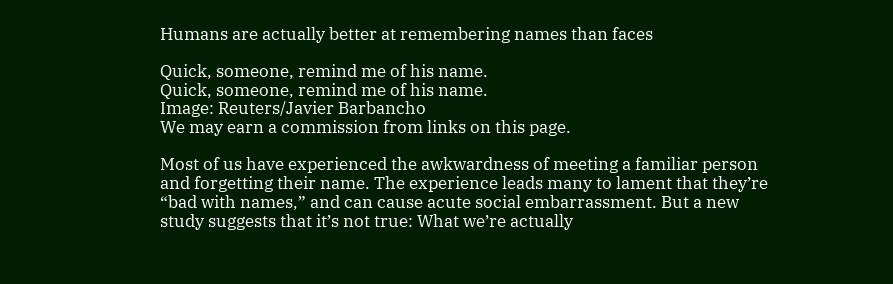Humans are actually better at remembering names than faces

Quick, someone, remind me of his name.
Quick, someone, remind me of his name.
Image: Reuters/Javier Barbancho
We may earn a commission from links on this page.

Most of us have experienced the awkwardness of meeting a familiar person and forgetting their name. The experience leads many to lament that they’re “bad with names,” and can cause acute social embarrassment. But a new study suggests that it’s not true: What we’re actually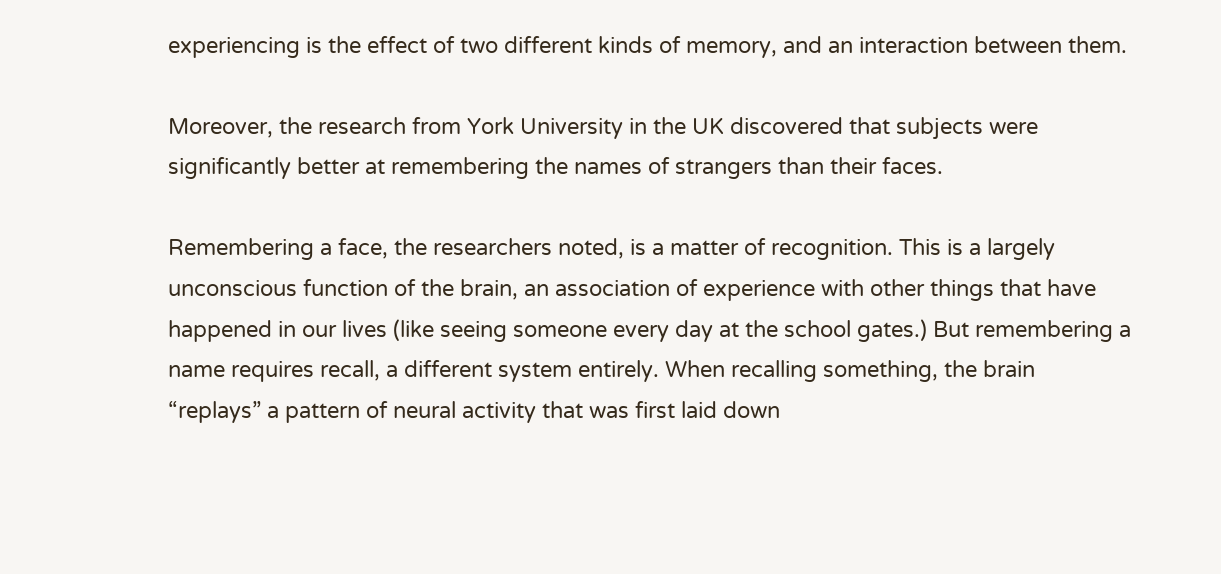experiencing is the effect of two different kinds of memory, and an interaction between them.

Moreover, the research from York University in the UK discovered that subjects were significantly better at remembering the names of strangers than their faces.

Remembering a face, the researchers noted, is a matter of recognition. This is a largely unconscious function of the brain, an association of experience with other things that have happened in our lives (like seeing someone every day at the school gates.) But remembering a name requires recall, a different system entirely. When recalling something, the brain “replays” a pattern of neural activity that was first laid down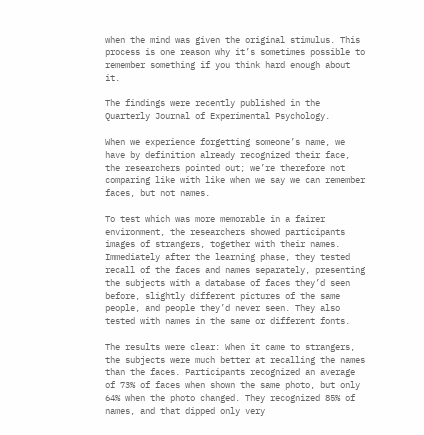when the mind was given the original stimulus. This process is one reason why it’s sometimes possible to remember something if you think hard enough about it.

The findings were recently published in the Quarterly Journal of Experimental Psychology.

When we experience forgetting someone’s name, we have by definition already recognized their face, the researchers pointed out; we’re therefore not comparing like with like when we say we can remember faces, but not names.

To test which was more memorable in a fairer environment, the researchers showed participants images of strangers, together with their names. Immediately after the learning phase, they tested recall of the faces and names separately, presenting the subjects with a database of faces they’d seen before, slightly different pictures of the same people, and people they’d never seen. They also tested with names in the same or different fonts.

The results were clear: When it came to strangers, the subjects were much better at recalling the names than the faces. Participants recognized an average of 73% of faces when shown the same photo, but only 64% when the photo changed. They recognized 85% of names, and that dipped only very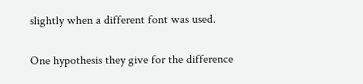slightly when a different font was used.

One hypothesis they give for the difference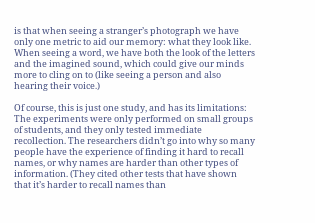is that when seeing a stranger’s photograph we have only one metric to aid our memory: what they look like. When seeing a word, we have both the look of the letters and the imagined sound, which could give our minds more to cling on to (like seeing a person and also hearing their voice.)

Of course, this is just one study, and has its limitations: The experiments were only performed on small groups of students, and they only tested immediate recollection. The researchers didn’t go into why so many people have the experience of finding it hard to recall names, or why names are harder than other types of information. (They cited other tests that have shown that it’s harder to recall names than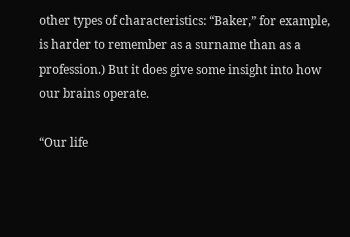other types of characteristics: “Baker,” for example, is harder to remember as a surname than as a profession.) But it does give some insight into how our brains operate.

“Our life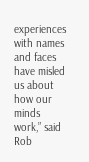experiences with names and faces have misled us about how our minds work,” said Rob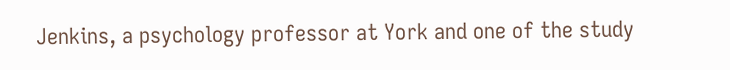Jenkins, a psychology professor at York and one of the study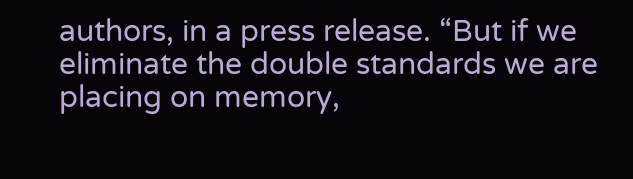authors, in a press release. “But if we eliminate the double standards we are placing on memory,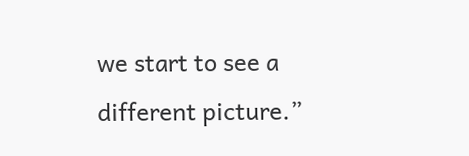we start to see a different picture.”